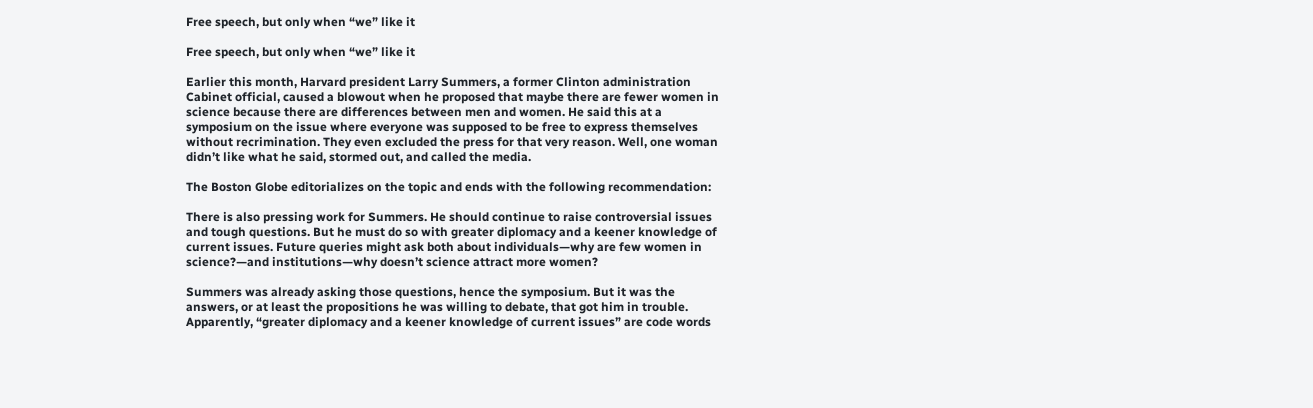Free speech, but only when “we” like it

Free speech, but only when “we” like it

Earlier this month, Harvard president Larry Summers, a former Clinton administration Cabinet official, caused a blowout when he proposed that maybe there are fewer women in science because there are differences between men and women. He said this at a symposium on the issue where everyone was supposed to be free to express themselves without recrimination. They even excluded the press for that very reason. Well, one woman didn’t like what he said, stormed out, and called the media.

The Boston Globe editorializes on the topic and ends with the following recommendation:

There is also pressing work for Summers. He should continue to raise controversial issues and tough questions. But he must do so with greater diplomacy and a keener knowledge of current issues. Future queries might ask both about individuals—why are few women in science?—and institutions—why doesn’t science attract more women?

Summers was already asking those questions, hence the symposium. But it was the answers, or at least the propositions he was willing to debate, that got him in trouble. Apparently, “greater diplomacy and a keener knowledge of current issues” are code words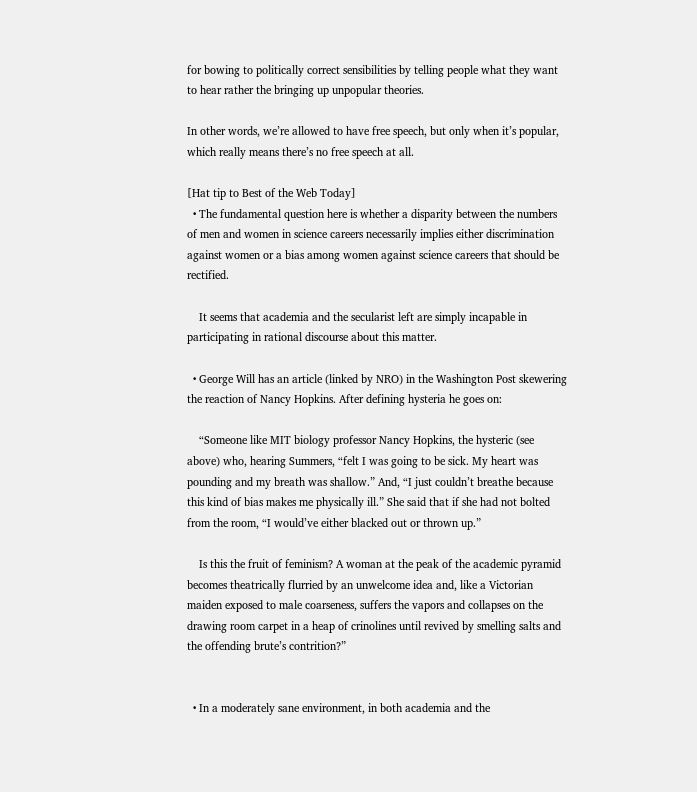for bowing to politically correct sensibilities by telling people what they want to hear rather the bringing up unpopular theories.

In other words, we’re allowed to have free speech, but only when it’s popular, which really means there’s no free speech at all.

[Hat tip to Best of the Web Today]
  • The fundamental question here is whether a disparity between the numbers of men and women in science careers necessarily implies either discrimination against women or a bias among women against science careers that should be rectified.

    It seems that academia and the secularist left are simply incapable in participating in rational discourse about this matter.

  • George Will has an article (linked by NRO) in the Washington Post skewering the reaction of Nancy Hopkins. After defining hysteria he goes on:

    “Someone like MIT biology professor Nancy Hopkins, the hysteric (see above) who, hearing Summers, “felt I was going to be sick. My heart was pounding and my breath was shallow.” And, “I just couldn’t breathe because this kind of bias makes me physically ill.” She said that if she had not bolted from the room, “I would’ve either blacked out or thrown up.”

    Is this the fruit of feminism? A woman at the peak of the academic pyramid becomes theatrically flurried by an unwelcome idea and, like a Victorian maiden exposed to male coarseness, suffers the vapors and collapses on the drawing room carpet in a heap of crinolines until revived by smelling salts and the offending brute’s contrition?”


  • In a moderately sane environment, in both academia and the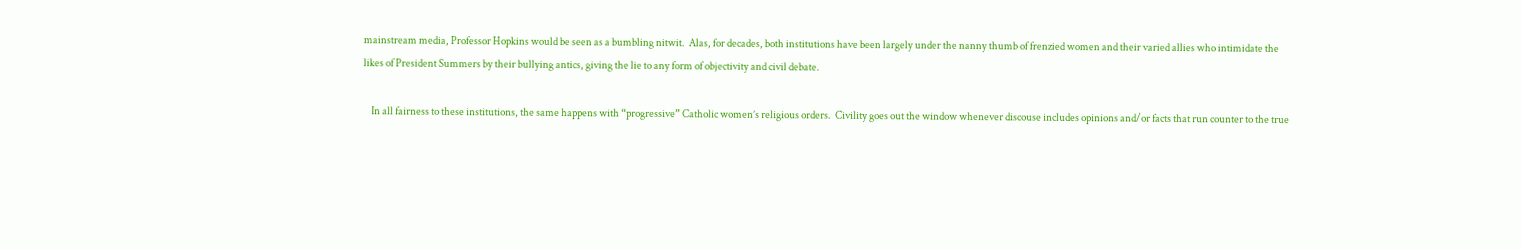mainstream media, Professor Hopkins would be seen as a bumbling nitwit.  Alas, for decades, both institutions have been largely under the nanny thumb of frenzied women and their varied allies who intimidate the likes of President Summers by their bullying antics, giving the lie to any form of objectivity and civil debate.

    In all fairness to these institutions, the same happens with “progressive” Catholic women’s religious orders.  Civility goes out the window whenever discouse includes opinions and/or facts that run counter to the true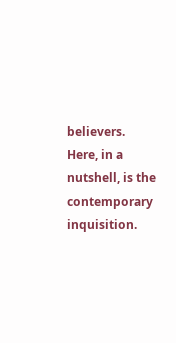believers.  Here, in a nutshell, is the contemporary inquisition.